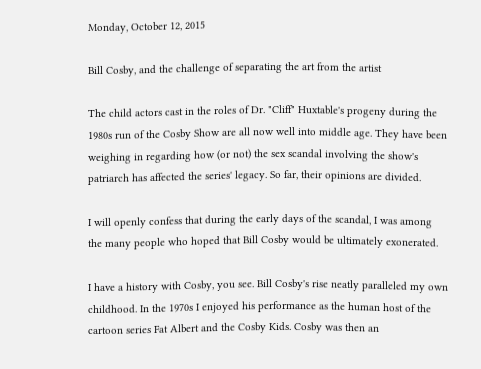Monday, October 12, 2015

Bill Cosby, and the challenge of separating the art from the artist

The child actors cast in the roles of Dr. "Cliff" Huxtable's progeny during the 1980s run of the Cosby Show are all now well into middle age. They have been weighing in regarding how (or not) the sex scandal involving the show's patriarch has affected the series' legacy. So far, their opinions are divided.

I will openly confess that during the early days of the scandal, I was among the many people who hoped that Bill Cosby would be ultimately exonerated.

I have a history with Cosby, you see. Bill Cosby's rise neatly paralleled my own childhood. In the 1970s I enjoyed his performance as the human host of the cartoon series Fat Albert and the Cosby Kids. Cosby was then an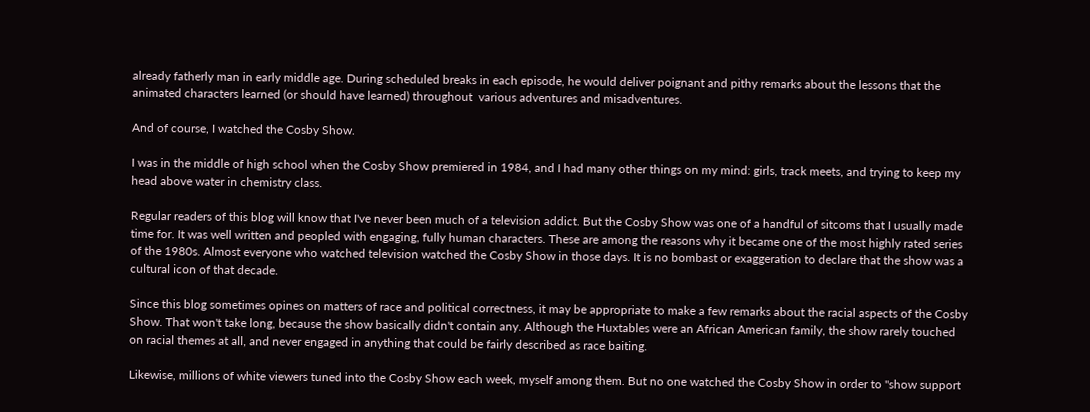already fatherly man in early middle age. During scheduled breaks in each episode, he would deliver poignant and pithy remarks about the lessons that the animated characters learned (or should have learned) throughout  various adventures and misadventures.

And of course, I watched the Cosby Show.

I was in the middle of high school when the Cosby Show premiered in 1984, and I had many other things on my mind: girls, track meets, and trying to keep my head above water in chemistry class.

Regular readers of this blog will know that I've never been much of a television addict. But the Cosby Show was one of a handful of sitcoms that I usually made time for. It was well written and peopled with engaging, fully human characters. These are among the reasons why it became one of the most highly rated series of the 1980s. Almost everyone who watched television watched the Cosby Show in those days. It is no bombast or exaggeration to declare that the show was a cultural icon of that decade.

Since this blog sometimes opines on matters of race and political correctness, it may be appropriate to make a few remarks about the racial aspects of the Cosby Show. That won't take long, because the show basically didn't contain any. Although the Huxtables were an African American family, the show rarely touched on racial themes at all, and never engaged in anything that could be fairly described as race baiting.

Likewise, millions of white viewers tuned into the Cosby Show each week, myself among them. But no one watched the Cosby Show in order to "show support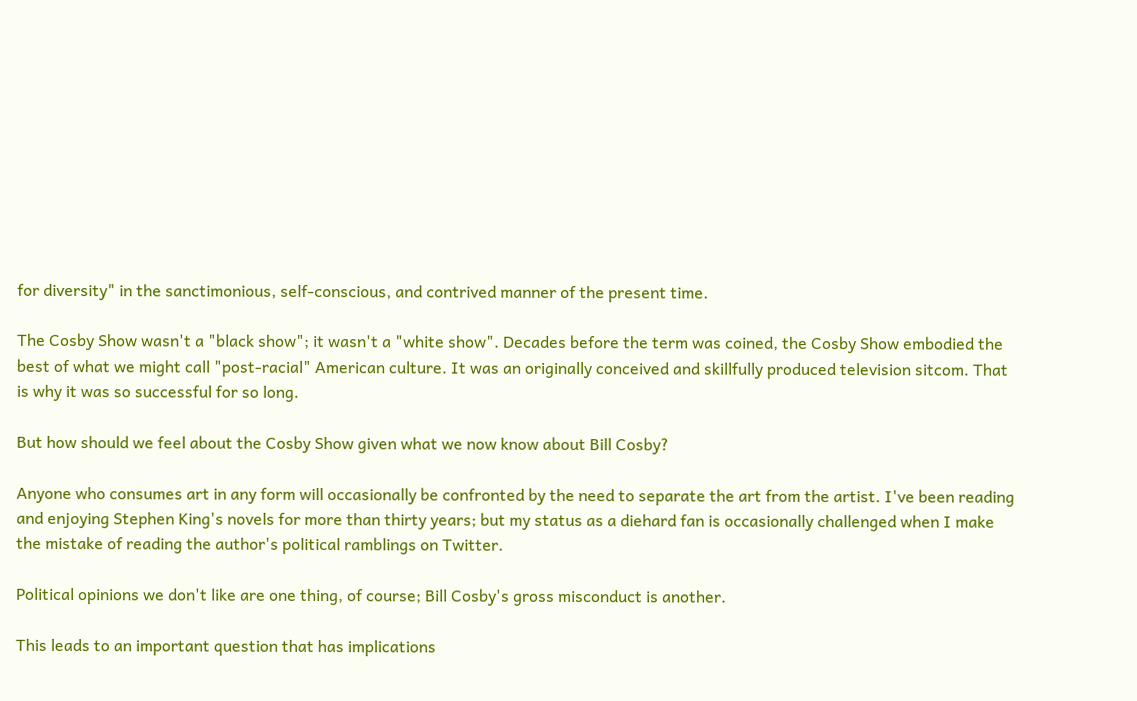for diversity" in the sanctimonious, self-conscious, and contrived manner of the present time.

The Cosby Show wasn't a "black show"; it wasn't a "white show". Decades before the term was coined, the Cosby Show embodied the best of what we might call "post-racial" American culture. It was an originally conceived and skillfully produced television sitcom. That is why it was so successful for so long.

But how should we feel about the Cosby Show given what we now know about Bill Cosby?

Anyone who consumes art in any form will occasionally be confronted by the need to separate the art from the artist. I've been reading and enjoying Stephen King's novels for more than thirty years; but my status as a diehard fan is occasionally challenged when I make the mistake of reading the author's political ramblings on Twitter.

Political opinions we don't like are one thing, of course; Bill Cosby's gross misconduct is another.

This leads to an important question that has implications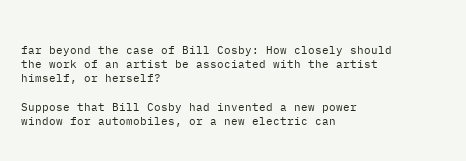far beyond the case of Bill Cosby: How closely should the work of an artist be associated with the artist himself, or herself?

Suppose that Bill Cosby had invented a new power window for automobiles, or a new electric can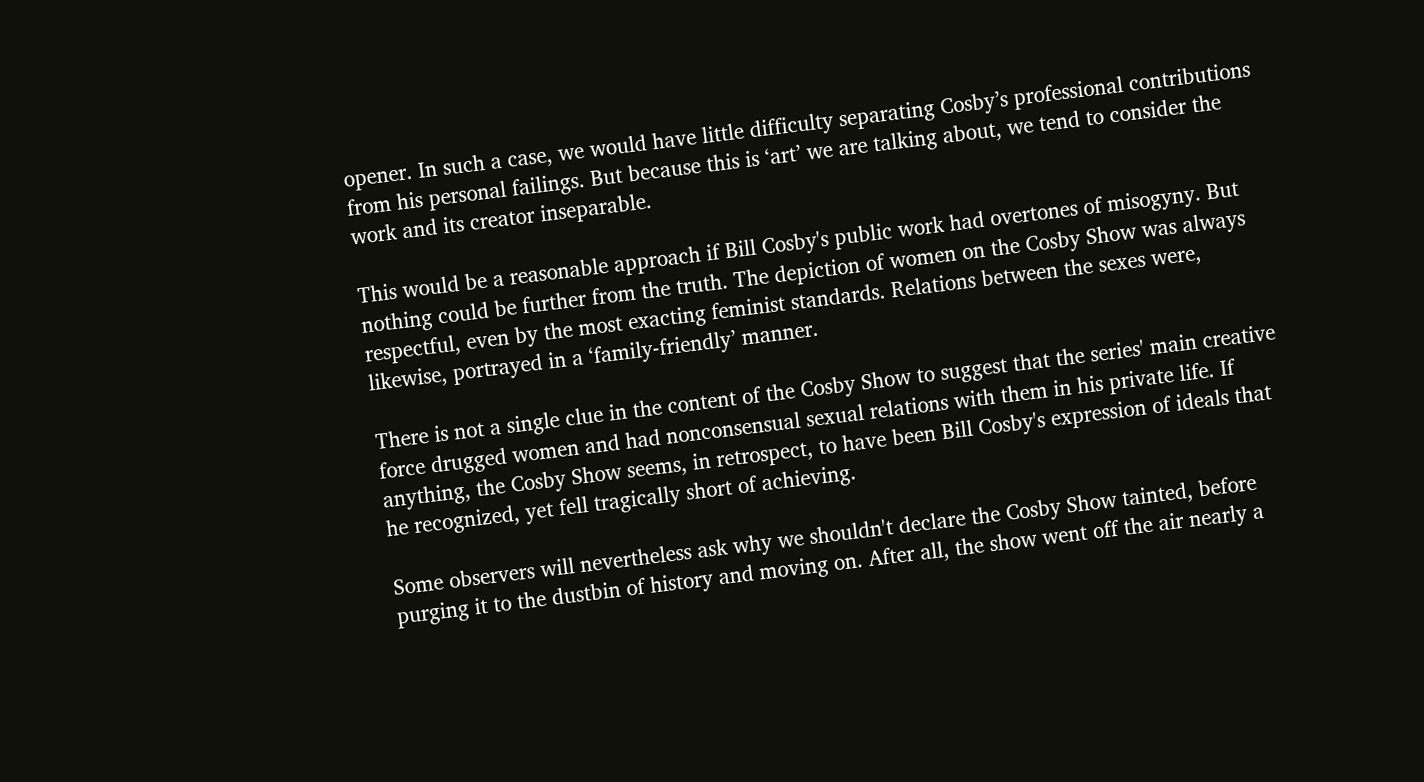opener. In such a case, we would have little difficulty separating Cosby’s professional contributions from his personal failings. But because this is ‘art’ we are talking about, we tend to consider the work and its creator inseparable.

This would be a reasonable approach if Bill Cosby's public work had overtones of misogyny. But nothing could be further from the truth. The depiction of women on the Cosby Show was always respectful, even by the most exacting feminist standards. Relations between the sexes were, likewise, portrayed in a ‘family-friendly’ manner.

There is not a single clue in the content of the Cosby Show to suggest that the series' main creative force drugged women and had nonconsensual sexual relations with them in his private life. If anything, the Cosby Show seems, in retrospect, to have been Bill Cosby's expression of ideals that he recognized, yet fell tragically short of achieving.

Some observers will nevertheless ask why we shouldn't declare the Cosby Show tainted, before purging it to the dustbin of history and moving on. After all, the show went off the air nearly a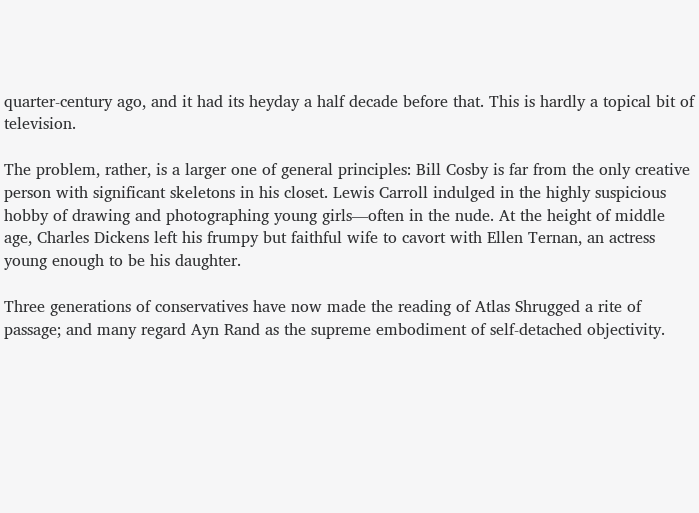quarter-century ago, and it had its heyday a half decade before that. This is hardly a topical bit of television.

The problem, rather, is a larger one of general principles: Bill Cosby is far from the only creative person with significant skeletons in his closet. Lewis Carroll indulged in the highly suspicious hobby of drawing and photographing young girls—often in the nude. At the height of middle age, Charles Dickens left his frumpy but faithful wife to cavort with Ellen Ternan, an actress young enough to be his daughter.

Three generations of conservatives have now made the reading of Atlas Shrugged a rite of passage; and many regard Ayn Rand as the supreme embodiment of self-detached objectivity.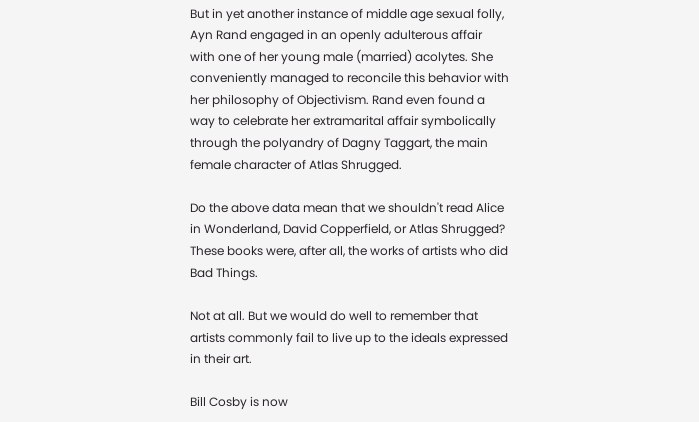But in yet another instance of middle age sexual folly, Ayn Rand engaged in an openly adulterous affair with one of her young male (married) acolytes. She conveniently managed to reconcile this behavior with her philosophy of Objectivism. Rand even found a way to celebrate her extramarital affair symbolically through the polyandry of Dagny Taggart, the main female character of Atlas Shrugged.

Do the above data mean that we shouldn't read Alice in Wonderland, David Copperfield, or Atlas Shrugged? These books were, after all, the works of artists who did Bad Things.

Not at all. But we would do well to remember that artists commonly fail to live up to the ideals expressed in their art.

Bill Cosby is now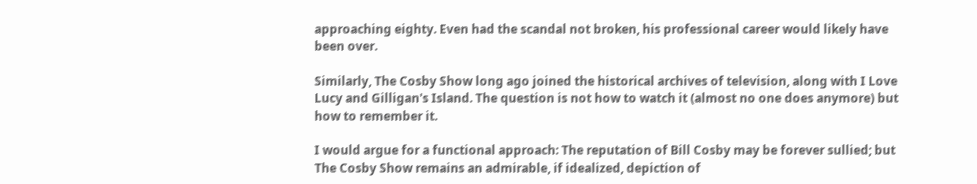approaching eighty. Even had the scandal not broken, his professional career would likely have been over.

Similarly, The Cosby Show long ago joined the historical archives of television, along with I Love Lucy and Gilligan's Island. The question is not how to watch it (almost no one does anymore) but how to remember it.

I would argue for a functional approach: The reputation of Bill Cosby may be forever sullied; but The Cosby Show remains an admirable, if idealized, depiction of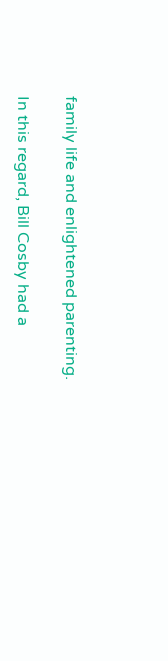family life and enlightened parenting.

In this regard, Bill Cosby had a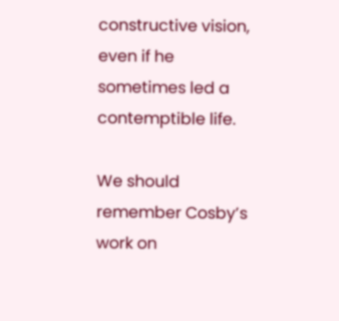constructive vision, even if he sometimes led a contemptible life.

We should remember Cosby’s work on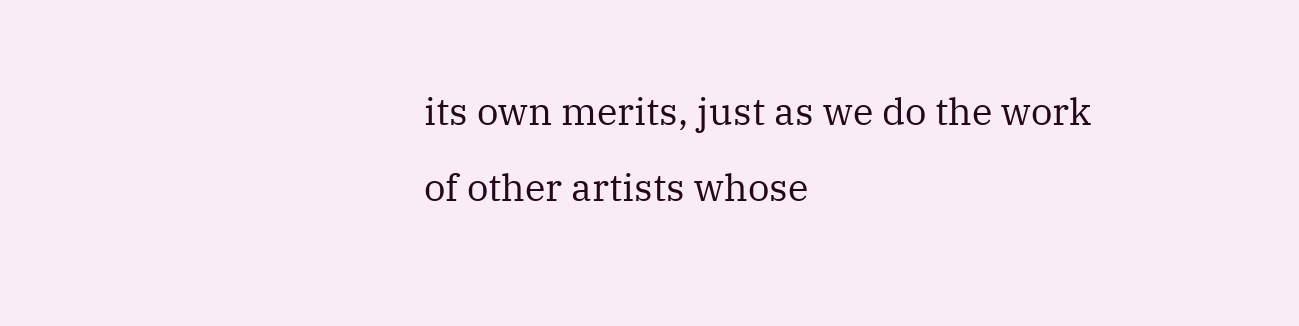its own merits, just as we do the work of other artists whose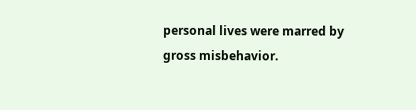personal lives were marred by gross misbehavior.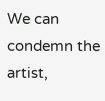We can condemn the artist,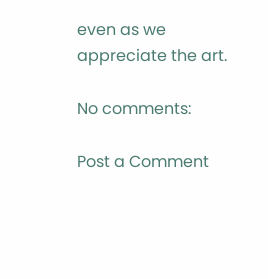even as we appreciate the art.

No comments:

Post a Comment